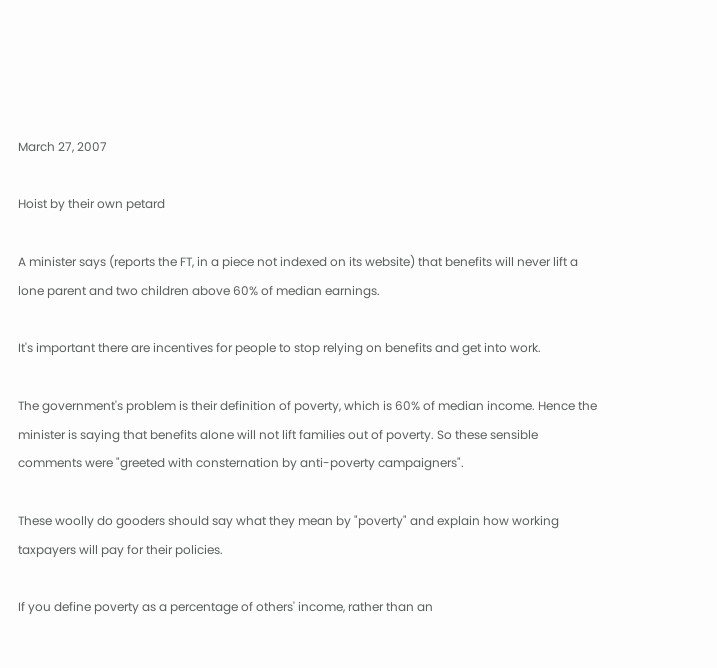March 27, 2007

Hoist by their own petard

A minister says (reports the FT, in a piece not indexed on its website) that benefits will never lift a lone parent and two children above 60% of median earnings.

It's important there are incentives for people to stop relying on benefits and get into work.

The government's problem is their definition of poverty, which is 60% of median income. Hence the minister is saying that benefits alone will not lift families out of poverty. So these sensible comments were "greeted with consternation by anti-poverty campaigners".

These woolly do gooders should say what they mean by "poverty" and explain how working taxpayers will pay for their policies.

If you define poverty as a percentage of others' income, rather than an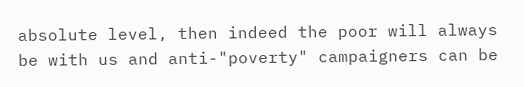absolute level, then indeed the poor will always be with us and anti-"poverty" campaigners can be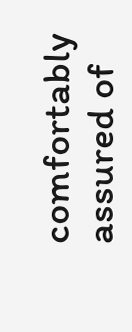comfortably assured of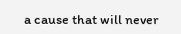a cause that will never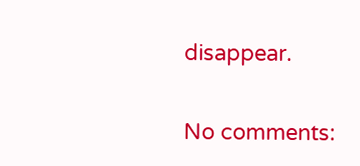disappear.

No comments: